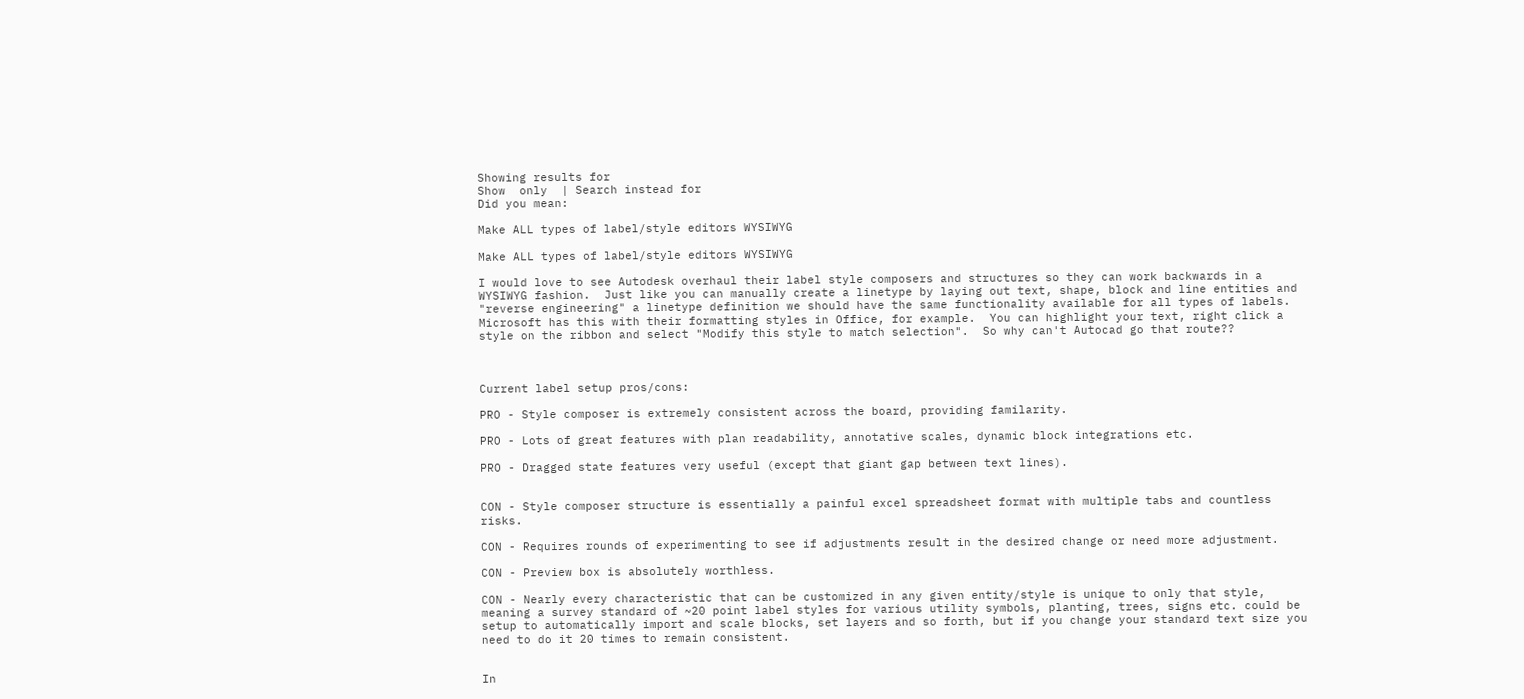Showing results for
Show  only  | Search instead for
Did you mean:

Make ALL types of label/style editors WYSIWYG

Make ALL types of label/style editors WYSIWYG

I would love to see Autodesk overhaul their label style composers and structures so they can work backwards in a WYSIWYG fashion.  Just like you can manually create a linetype by laying out text, shape, block and line entities and "reverse engineering" a linetype definition we should have the same functionality available for all types of labels.  Microsoft has this with their formatting styles in Office, for example.  You can highlight your text, right click a style on the ribbon and select "Modify this style to match selection".  So why can't Autocad go that route??



Current label setup pros/cons:

PRO - Style composer is extremely consistent across the board, providing familarity.

PRO - Lots of great features with plan readability, annotative scales, dynamic block integrations etc.

PRO - Dragged state features very useful (except that giant gap between text lines).


CON - Style composer structure is essentially a painful excel spreadsheet format with multiple tabs and countless risks.

CON - Requires rounds of experimenting to see if adjustments result in the desired change or need more adjustment.

CON - Preview box is absolutely worthless.

CON - Nearly every characteristic that can be customized in any given entity/style is unique to only that style, meaning a survey standard of ~20 point label styles for various utility symbols, planting, trees, signs etc. could be setup to automatically import and scale blocks, set layers and so forth, but if you change your standard text size you need to do it 20 times to remain consistent.


In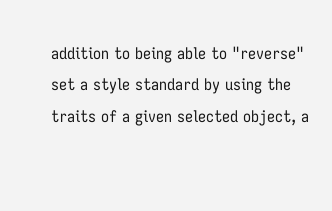addition to being able to "reverse" set a style standard by using the traits of a given selected object, a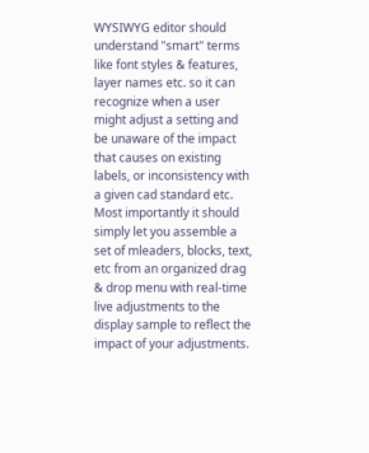WYSIWYG editor should understand "smart" terms like font styles & features, layer names etc. so it can recognize when a user might adjust a setting and be unaware of the impact that causes on existing labels, or inconsistency with a given cad standard etc.  Most importantly it should simply let you assemble a set of mleaders, blocks, text, etc from an organized drag & drop menu with real-time live adjustments to the display sample to reflect the impact of your adjustments.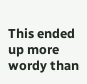This ended up more wordy than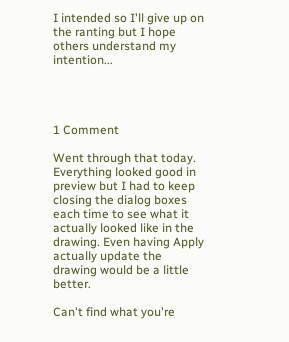I intended so I'll give up on the ranting but I hope others understand my intention...




1 Comment

Went through that today. Everything looked good in preview but I had to keep closing the dialog boxes each time to see what it actually looked like in the drawing. Even having Apply actually update the drawing would be a little better.

Can't find what you're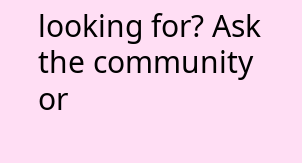looking for? Ask the community or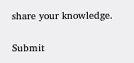share your knowledge.

Submit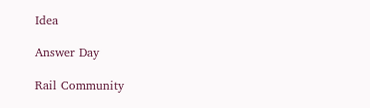Idea

Answer Day

Rail Community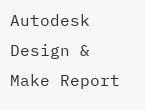Autodesk Design & Make Report